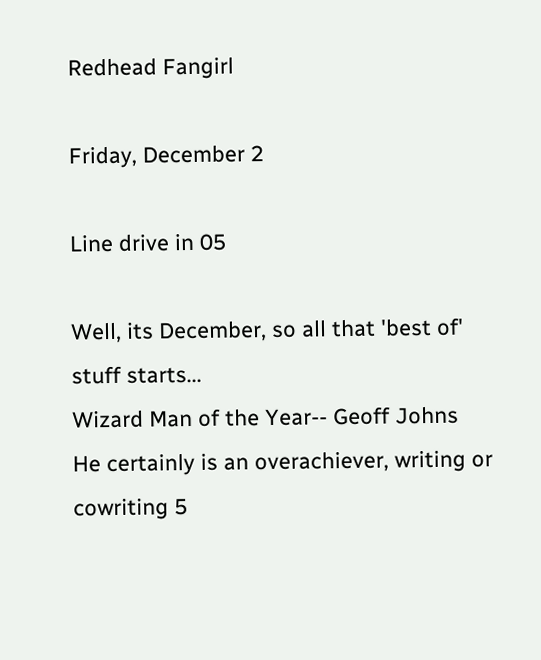Redhead Fangirl

Friday, December 2

Line drive in 05

Well, its December, so all that 'best of' stuff starts...
Wizard Man of the Year-- Geoff Johns
He certainly is an overachiever, writing or cowriting 5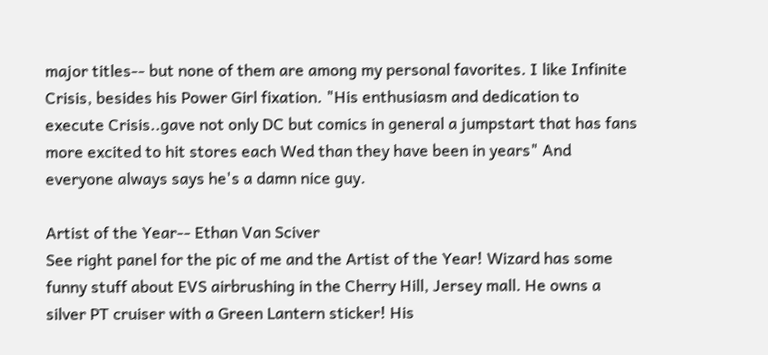major titles-- but none of them are among my personal favorites. I like Infinite Crisis, besides his Power Girl fixation. "His enthusiasm and dedication to execute Crisis..gave not only DC but comics in general a jumpstart that has fans more excited to hit stores each Wed than they have been in years" And everyone always says he's a damn nice guy.

Artist of the Year-- Ethan Van Sciver
See right panel for the pic of me and the Artist of the Year! Wizard has some funny stuff about EVS airbrushing in the Cherry Hill, Jersey mall. He owns a silver PT cruiser with a Green Lantern sticker! His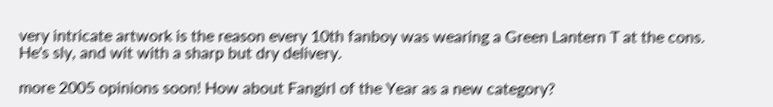very intricate artwork is the reason every 10th fanboy was wearing a Green Lantern T at the cons. He's sly, and wit with a sharp but dry delivery.

more 2005 opinions soon! How about Fangirl of the Year as a new category?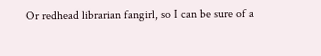Or redhead librarian fangirl, so I can be sure of a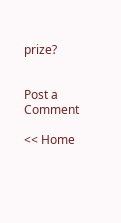prize?


Post a Comment

<< Home